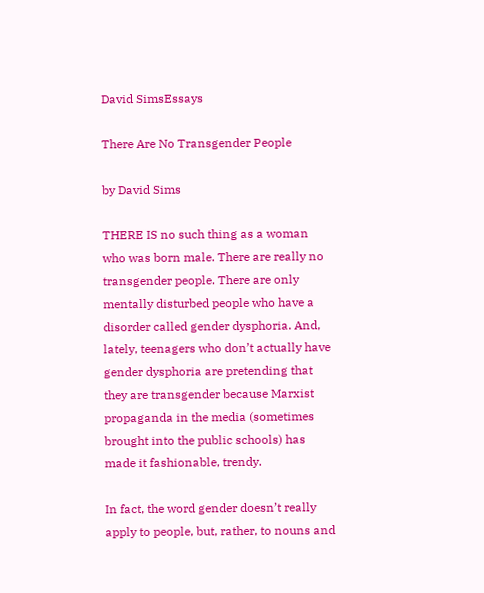David SimsEssays

There Are No Transgender People

by David Sims

THERE IS no such thing as a woman who was born male. There are really no transgender people. There are only mentally disturbed people who have a disorder called gender dysphoria. And, lately, teenagers who don’t actually have gender dysphoria are pretending that they are transgender because Marxist propaganda in the media (sometimes brought into the public schools) has made it fashionable, trendy.

In fact, the word gender doesn’t really apply to people, but, rather, to nouns and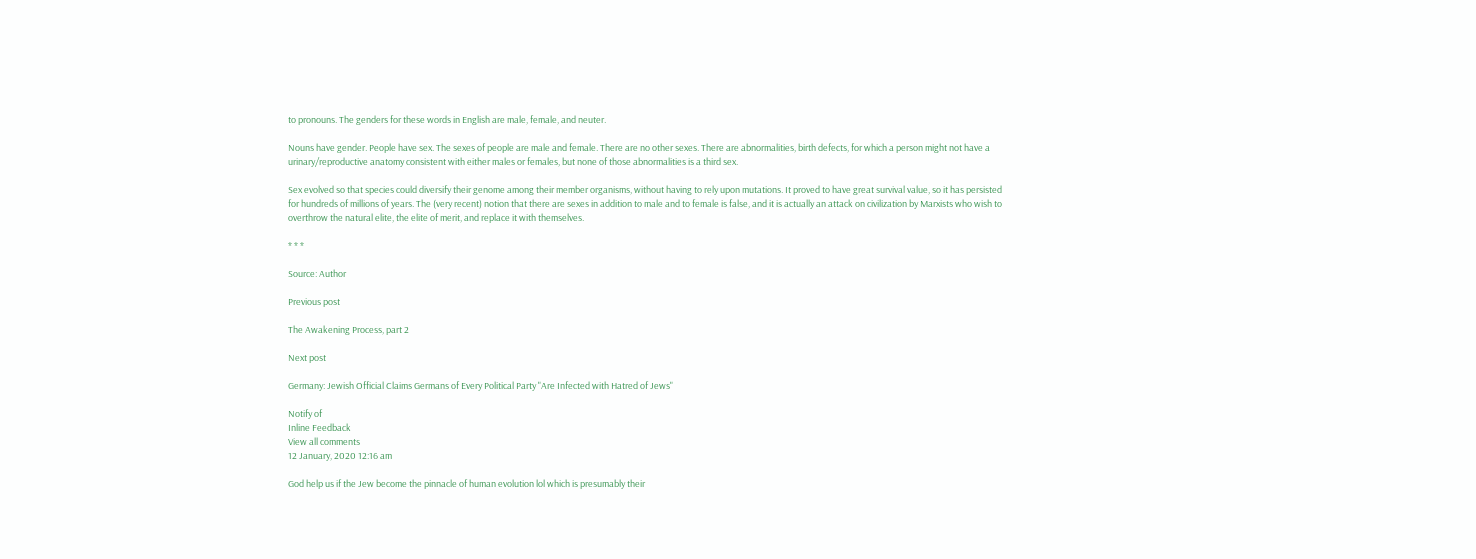to pronouns. The genders for these words in English are male, female, and neuter.

Nouns have gender. People have sex. The sexes of people are male and female. There are no other sexes. There are abnormalities, birth defects, for which a person might not have a urinary/reproductive anatomy consistent with either males or females, but none of those abnormalities is a third sex.

Sex evolved so that species could diversify their genome among their member organisms, without having to rely upon mutations. It proved to have great survival value, so it has persisted for hundreds of millions of years. The (very recent) notion that there are sexes in addition to male and to female is false, and it is actually an attack on civilization by Marxists who wish to overthrow the natural elite, the elite of merit, and replace it with themselves.

* * *

Source: Author

Previous post

The Awakening Process, part 2

Next post

Germany: Jewish Official Claims Germans of Every Political Party "Are Infected with Hatred of Jews"

Notify of
Inline Feedback
View all comments
12 January, 2020 12:16 am

God help us if the Jew become the pinnacle of human evolution lol which is presumably their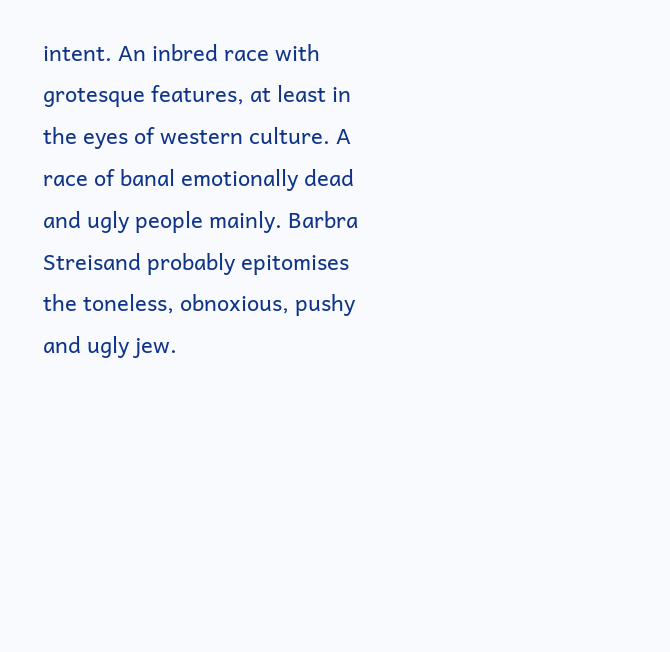intent. An inbred race with grotesque features, at least in the eyes of western culture. A race of banal emotionally dead and ugly people mainly. Barbra Streisand probably epitomises the toneless, obnoxious, pushy and ugly jew.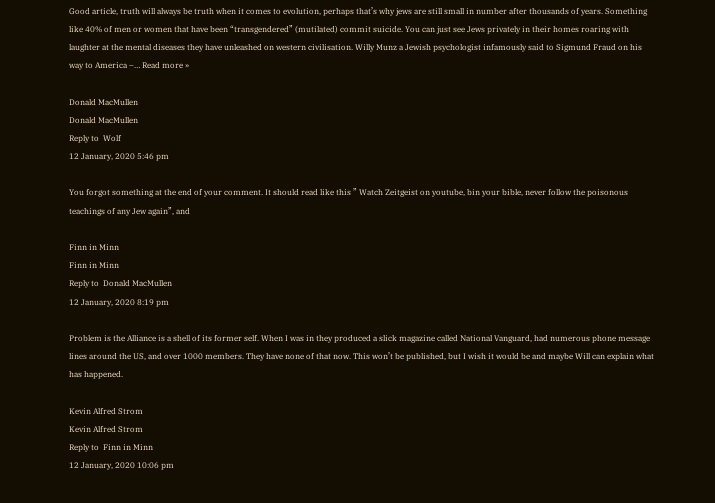Good article, truth will always be truth when it comes to evolution, perhaps that’s why jews are still small in number after thousands of years. Something like 40% of men or women that have been “transgendered” (mutilated) commit suicide. You can just see Jews privately in their homes roaring with laughter at the mental diseases they have unleashed on western civilisation. Willy Munz a Jewish psychologist infamously said to Sigmund Fraud on his way to America –… Read more »

Donald MacMullen
Donald MacMullen
Reply to  Wolf
12 January, 2020 5:46 pm

You forgot something at the end of your comment. It should read like this ” Watch Zeitgeist on youtube, bin your bible, never follow the poisonous teachings of any Jew again”, and

Finn in Minn
Finn in Minn
Reply to  Donald MacMullen
12 January, 2020 8:19 pm

Problem is the Alliance is a shell of its former self. When I was in they produced a slick magazine called National Vanguard, had numerous phone message lines around the US, and over 1000 members. They have none of that now. This won’t be published, but I wish it would be and maybe Will can explain what has happened.

Kevin Alfred Strom
Kevin Alfred Strom
Reply to  Finn in Minn
12 January, 2020 10:06 pm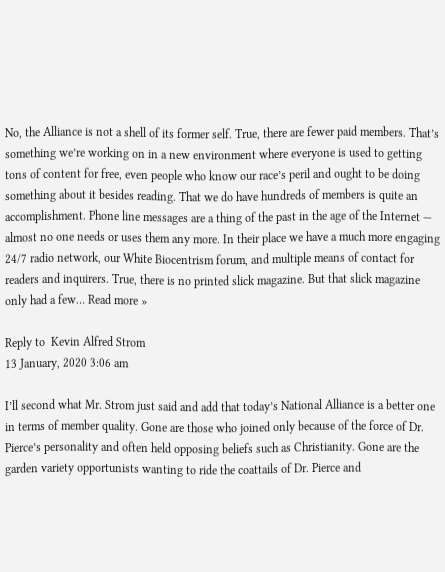No, the Alliance is not a shell of its former self. True, there are fewer paid members. That’s something we’re working on in a new environment where everyone is used to getting tons of content for free, even people who know our race’s peril and ought to be doing something about it besides reading. That we do have hundreds of members is quite an accomplishment. Phone line messages are a thing of the past in the age of the Internet — almost no one needs or uses them any more. In their place we have a much more engaging 24/7 radio network, our White Biocentrism forum, and multiple means of contact for readers and inquirers. True, there is no printed slick magazine. But that slick magazine only had a few… Read more »

Reply to  Kevin Alfred Strom
13 January, 2020 3:06 am

I’ll second what Mr. Strom just said and add that today’s National Alliance is a better one in terms of member quality. Gone are those who joined only because of the force of Dr. Pierce’s personality and often held opposing beliefs such as Christianity. Gone are the garden variety opportunists wanting to ride the coattails of Dr. Pierce and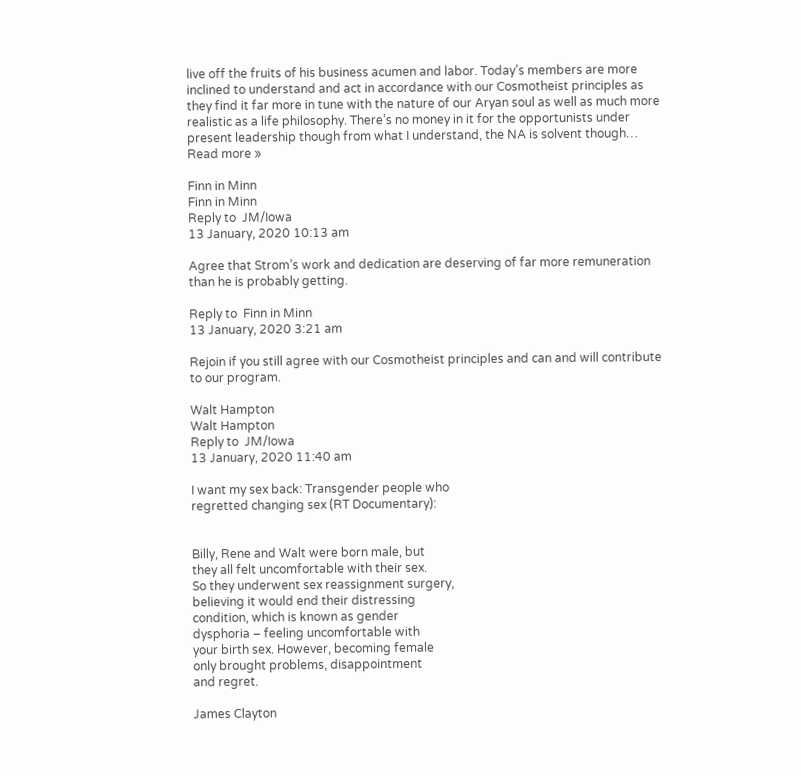live off the fruits of his business acumen and labor. Today’s members are more inclined to understand and act in accordance with our Cosmotheist principles as they find it far more in tune with the nature of our Aryan soul as well as much more realistic as a life philosophy. There’s no money in it for the opportunists under present leadership though from what I understand, the NA is solvent though… Read more »

Finn in Minn
Finn in Minn
Reply to  JM/Iowa
13 January, 2020 10:13 am

Agree that Strom’s work and dedication are deserving of far more remuneration than he is probably getting.

Reply to  Finn in Minn
13 January, 2020 3:21 am

Rejoin if you still agree with our Cosmotheist principles and can and will contribute to our program.

Walt Hampton
Walt Hampton
Reply to  JM/Iowa
13 January, 2020 11:40 am

I want my sex back: Transgender people who
regretted changing sex (RT Documentary):


Billy, Rene and Walt were born male, but
they all felt uncomfortable with their sex.
So they underwent sex reassignment surgery,
believing it would end their distressing
condition, which is known as gender
dysphoria – feeling uncomfortable with
your birth sex. However, becoming female
only brought problems, disappointment
and regret.

James Clayton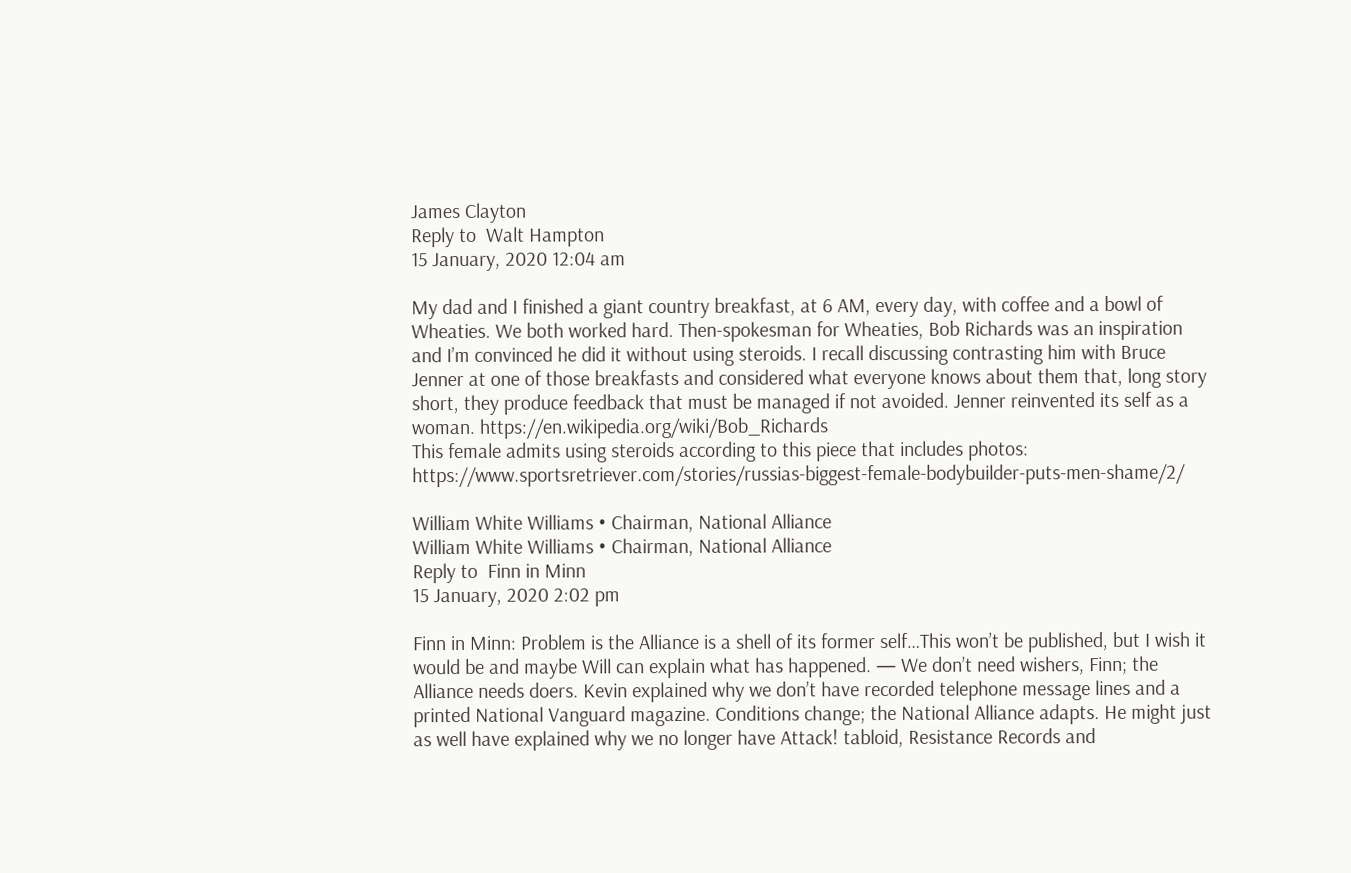James Clayton
Reply to  Walt Hampton
15 January, 2020 12:04 am

My dad and I finished a giant country breakfast, at 6 AM, every day, with coffee and a bowl of Wheaties. We both worked hard. Then-spokesman for Wheaties, Bob Richards was an inspiration and I’m convinced he did it without using steroids. I recall discussing contrasting him with Bruce Jenner at one of those breakfasts and considered what everyone knows about them that, long story short, they produce feedback that must be managed if not avoided. Jenner reinvented its self as a woman. https://en.wikipedia.org/wiki/Bob_Richards
This female admits using steroids according to this piece that includes photos: https://www.sportsretriever.com/stories/russias-biggest-female-bodybuilder-puts-men-shame/2/

William White Williams • Chairman, National Alliance
William White Williams • Chairman, National Alliance
Reply to  Finn in Minn
15 January, 2020 2:02 pm

Finn in Minn: Problem is the Alliance is a shell of its former self…This won’t be published, but I wish it would be and maybe Will can explain what has happened. — We don’t need wishers, Finn; the Alliance needs doers. Kevin explained why we don’t have recorded telephone message lines and a printed National Vanguard magazine. Conditions change; the National Alliance adapts. He might just as well have explained why we no longer have Attack! tabloid, Resistance Records and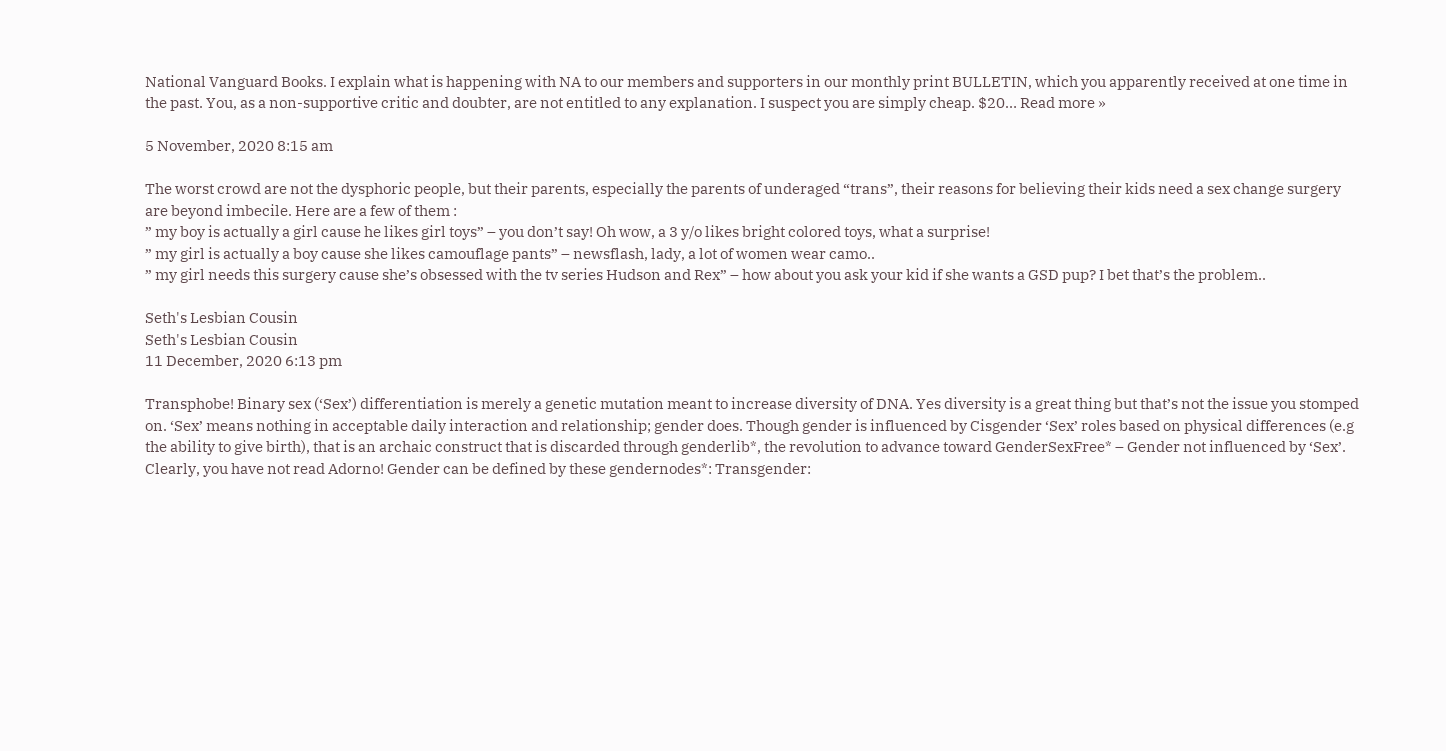National Vanguard Books. I explain what is happening with NA to our members and supporters in our monthly print BULLETIN, which you apparently received at one time in the past. You, as a non-supportive critic and doubter, are not entitled to any explanation. I suspect you are simply cheap. $20… Read more »

5 November, 2020 8:15 am

The worst crowd are not the dysphoric people, but their parents, especially the parents of underaged “trans”, their reasons for believing their kids need a sex change surgery are beyond imbecile. Here are a few of them :
” my boy is actually a girl cause he likes girl toys” – you don’t say! Oh wow, a 3 y/o likes bright colored toys, what a surprise!
” my girl is actually a boy cause she likes camouflage pants” – newsflash, lady, a lot of women wear camo..
” my girl needs this surgery cause she’s obsessed with the tv series Hudson and Rex” – how about you ask your kid if she wants a GSD pup? I bet that’s the problem..

Seth's Lesbian Cousin
Seth's Lesbian Cousin
11 December, 2020 6:13 pm

Transphobe! Binary sex (‘Sex’) differentiation is merely a genetic mutation meant to increase diversity of DNA. Yes diversity is a great thing but that’s not the issue you stomped on. ‘Sex’ means nothing in acceptable daily interaction and relationship; gender does. Though gender is influenced by Cisgender ‘Sex’ roles based on physical differences (e.g the ability to give birth), that is an archaic construct that is discarded through genderlib*, the revolution to advance toward GenderSexFree* – Gender not influenced by ‘Sex’. Clearly, you have not read Adorno! Gender can be defined by these gendernodes*: Transgender: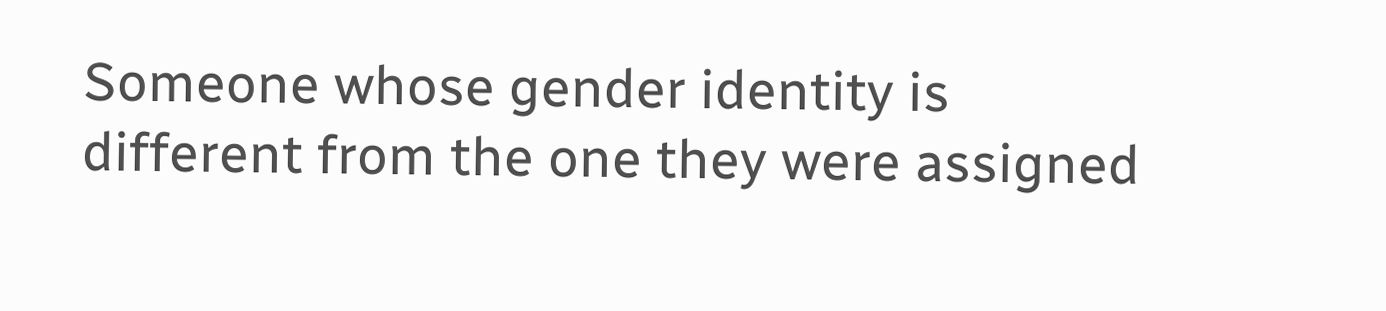Someone whose gender identity is different from the one they were assigned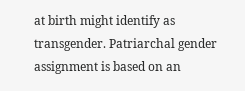at birth might identify as transgender. Patriarchal gender assignment is based on an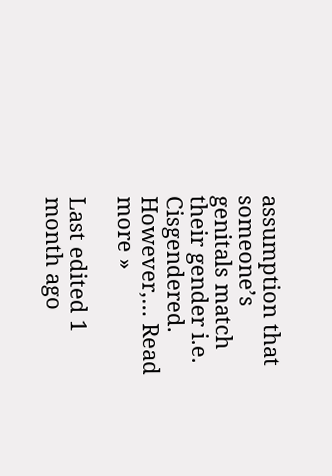assumption that someone’s genitals match their gender i.e. Cisgendered. However,… Read more »

Last edited 1 month ago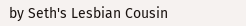by Seth's Lesbian Cousin